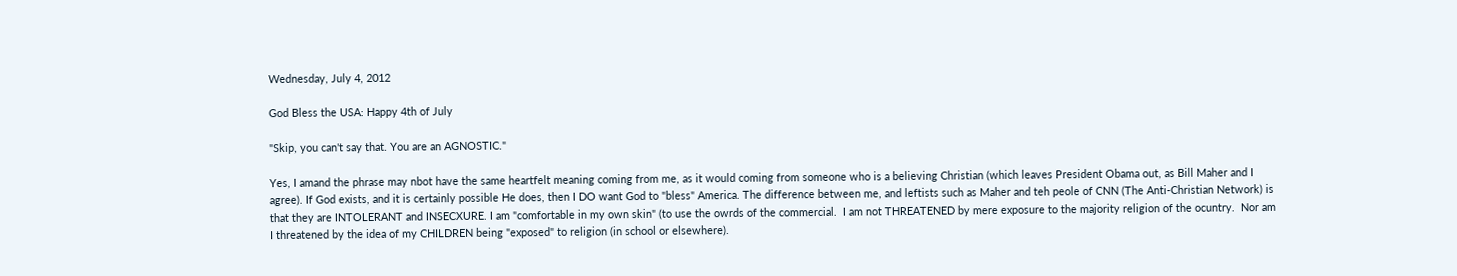Wednesday, July 4, 2012

God Bless the USA: Happy 4th of July

"Skip, you can't say that. You are an AGNOSTIC."

Yes, I amand the phrase may nbot have the same heartfelt meaning coming from me, as it would coming from someone who is a believing Christian (which leaves President Obama out, as Bill Maher and I agree). If God exists, and it is certainly possible He does, then I DO want God to "bless" America. The difference between me, and leftists such as Maher and teh peole of CNN (The Anti-Christian Network) is that they are INTOLERANT and INSECXURE. I am "comfortable in my own skin" (to use the owrds of the commercial.  I am not THREATENED by mere exposure to the majority religion of the ocuntry.  Nor am I threatened by the idea of my CHILDREN being "exposed" to religion (in school or elsewhere).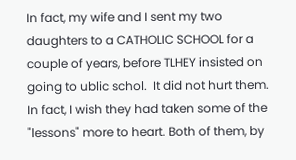In fact, my wife and I sent my two daughters to a CATHOLIC SCHOOL for a couple of years, before TLHEY insisted on going to ublic schol.  It did not hurt them.  In fact, I wish they had taken some of the "lessons" more to heart. Both of them, by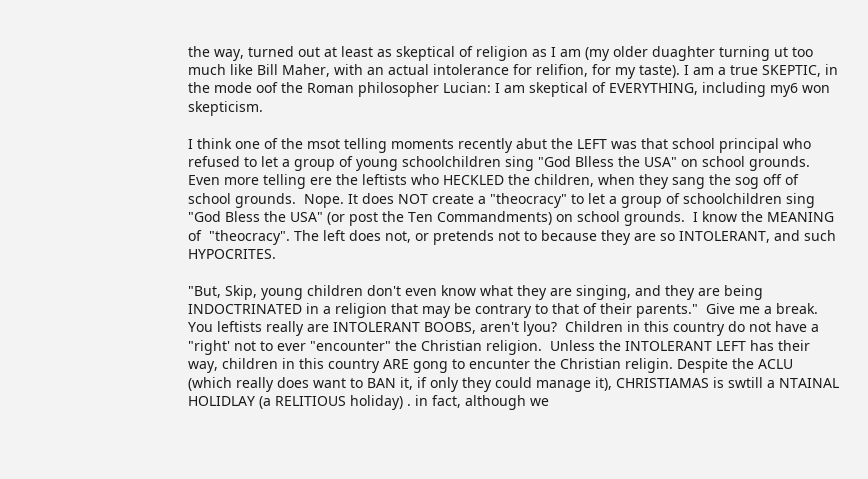the way, turned out at least as skeptical of religion as I am (my older duaghter turning ut too much like Bill Maher, with an actual intolerance for relifion, for my taste). I am a true SKEPTIC, in the mode oof the Roman philosopher Lucian: I am skeptical of EVERYTHING, including my6 won skepticism.

I think one of the msot telling moments recently abut the LEFT was that school principal who refused to let a group of young schoolchildren sing "God Blless the USA" on school grounds.  Even more telling ere the leftists who HECKLED the children, when they sang the sog off of school grounds.  Nope. It does NOT create a "theocracy" to let a group of schoolchildren sing "God Bless the USA" (or post the Ten Commandments) on school grounds.  I know the MEANING of  "theocracy". The left does not, or pretends not to because they are so INTOLERANT, and such HYPOCRITES.

"But, Skip, young children don't even know what they are singing, and they are being INDOCTRINATED in a religion that may be contrary to that of their parents."  Give me a break.  You leftists really are INTOLERANT BOOBS, aren't lyou?  Children in this country do not have a "right' not to ever "encounter" the Christian religion.  Unless the INTOLERANT LEFT has their way, children in this country ARE gong to encunter the Christian religin. Despite the ACLU (which really does want to BAN it, if only they could manage it), CHRISTIAMAS is swtill a NTAINAL HOLIDLAY (a RELITIOUS holiday) . in fact, although we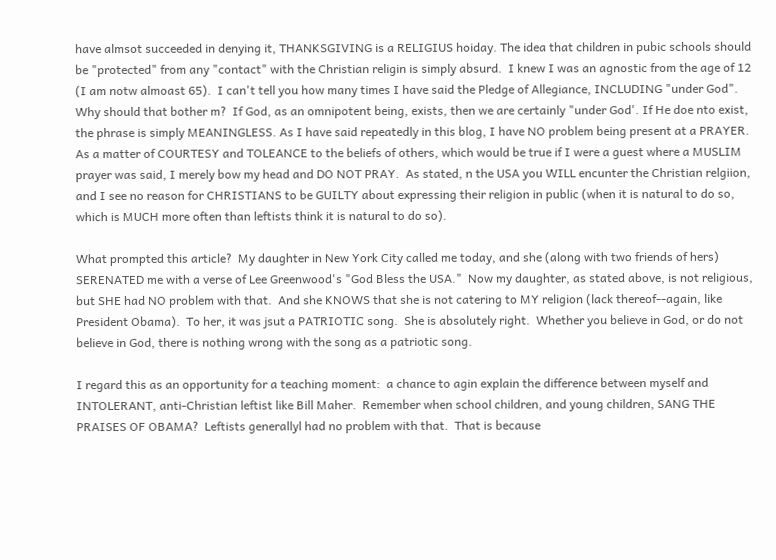have almsot succeeded in denying it, THANKSGIVING is a RELIGIUS hoiday. The idea that children in pubic schools should be "protected" from any "contact" with the Christian religin is simply absurd.  I knew I was an agnostic from the age of 12 (I am notw almoast 65).  I can't tell you how many times I have said the Pledge of Allegiance, INCLUDING "under God". Why should that bother m?  If God, as an omnipotent being, exists, then we are certainly "under God'. If He doe nto exist, the phrase is simply MEANINGLESS. As I have said repeatedly in this blog, I have NO problem being present at a PRAYER.  As a matter of COURTESY and TOLEANCE to the beliefs of others, which would be true if I were a guest where a MUSLIM prayer was said, I merely bow my head and DO NOT PRAY.  As stated, n the USA you WILL encunter the Christian relgiion, and I see no reason for CHRISTIANS to be GUILTY about expressing their religion in public (when it is natural to do so, which is MUCH more often than leftists think it is natural to do so).

What prompted this article?  My daughter in New York City called me today, and she (along with two friends of hers) SERENATED me with a verse of Lee Greenwood's "God Bless the USA."  Now my daughter, as stated above, is not religious, but SHE had NO problem with that.  And she KNOWS that she is not catering to MY religion (lack thereof--again, like President Obama).  To her, it was jsut a PATRIOTIC song.  She is absolutely right.  Whether you believe in God, or do not believe in God, there is nothing wrong with the song as a patriotic song.

I regard this as an opportunity for a teaching moment:  a chance to agin explain the difference between myself and INTOLERANT, anti-Christian leftist like Bill Maher.  Remember when school children, and young children, SANG THE PRAISES OF OBAMA?  Leftists generallyl had no problem with that.  That is because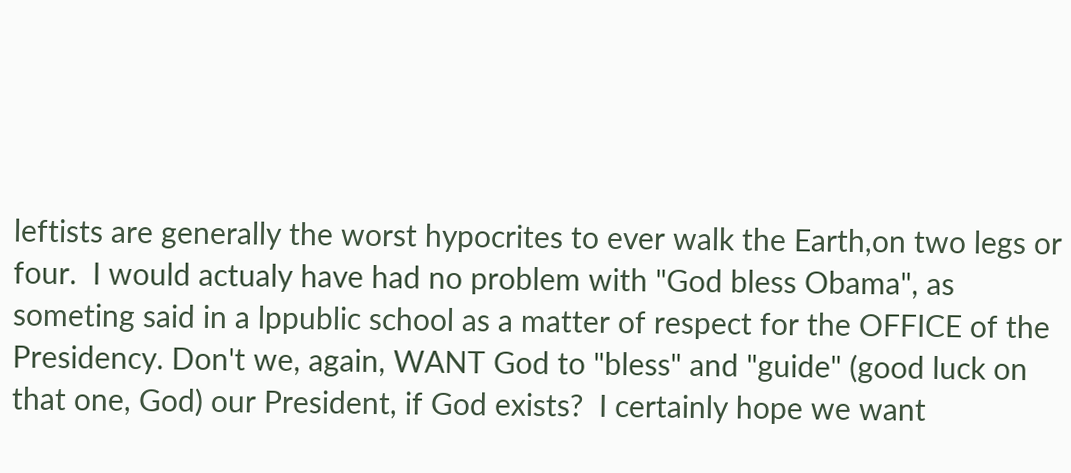leftists are generally the worst hypocrites to ever walk the Earth,on two legs or four.  I would actualy have had no problem with "God bless Obama", as someting said in a lppublic school as a matter of respect for the OFFICE of the Presidency. Don't we, again, WANT God to "bless" and "guide" (good luck on that one, God) our President, if God exists?  I certainly hope we want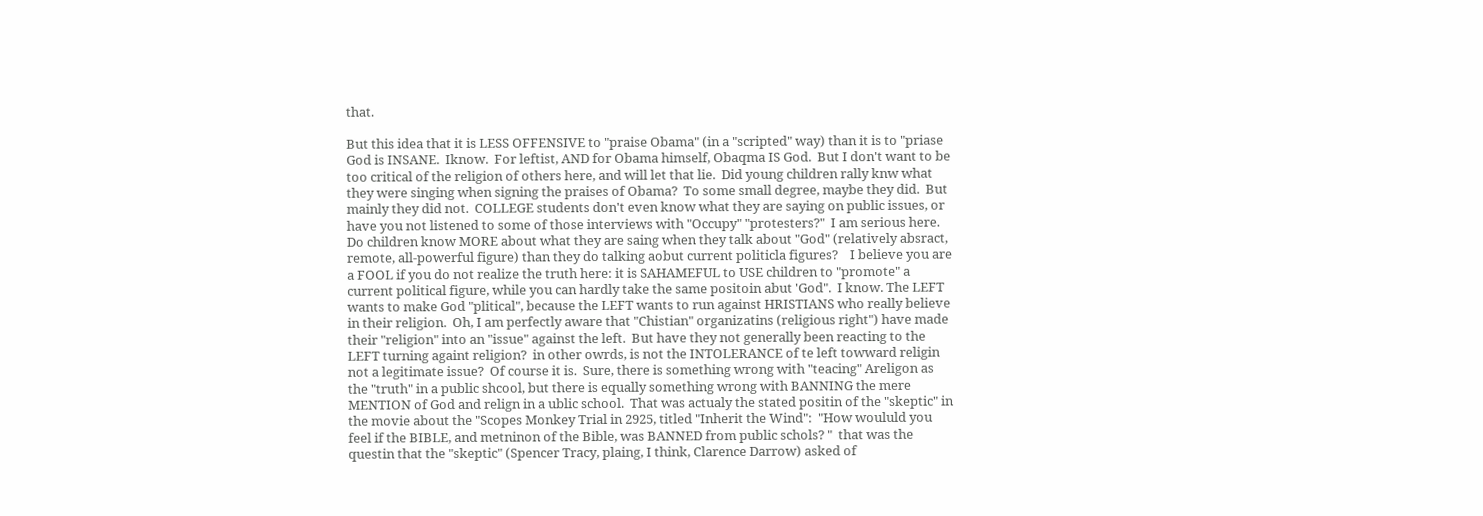that.

But this idea that it is LESS OFFENSIVE to "praise Obama" (in a "scripted" way) than it is to "priase God is INSANE.  Iknow.  For leftist, AND for Obama himself, Obaqma IS God.  But I don't want to be too critical of the religion of others here, and will let that lie.  Did young children rally knw what they were singing when signing the praises of Obama?  To some small degree, maybe they did.  But mainly they did not.  COLLEGE students don't even know what they are saying on public issues, or have you not listened to some of those interviews with "Occupy" "protesters?"  I am serious here.  Do children know MORE about what they are saing when they talk about "God" (relatively absract, remote, all-powerful figure) than they do talking aobut current politicla figures?    I believe you are a FOOL if you do not realize the truth here: it is SAHAMEFUL to USE children to "promote" a current political figure, while you can hardly take the same positoin abut 'God".  I know. The LEFT wants to make God "plitical", because the LEFT wants to run against HRISTIANS who really believe in their religion.  Oh, I am perfectly aware that "Chistian" organizatins (religious right") have made their "religion" into an "issue" against the left.  But have they not generally been reacting to the LEFT turning againt religion?  in other owrds, is not the INTOLERANCE of te left towward religin not a legitimate issue?  Of course it is.  Sure, there is something wrong with "teacing" Areligon as the "truth" in a public shcool, but there is equally something wrong with BANNING the mere MENTION of God and relign in a ublic school.  That was actualy the stated positin of the "skeptic" in the movie about the "Scopes Monkey Trial in 2925, titled "Inherit the Wind":  "How woululd you feel if the BIBLE, and metninon of the Bible, was BANNED from public schols? "  that was the questin that the "skeptic" (Spencer Tracy, plaing, I think, Clarence Darrow) asked of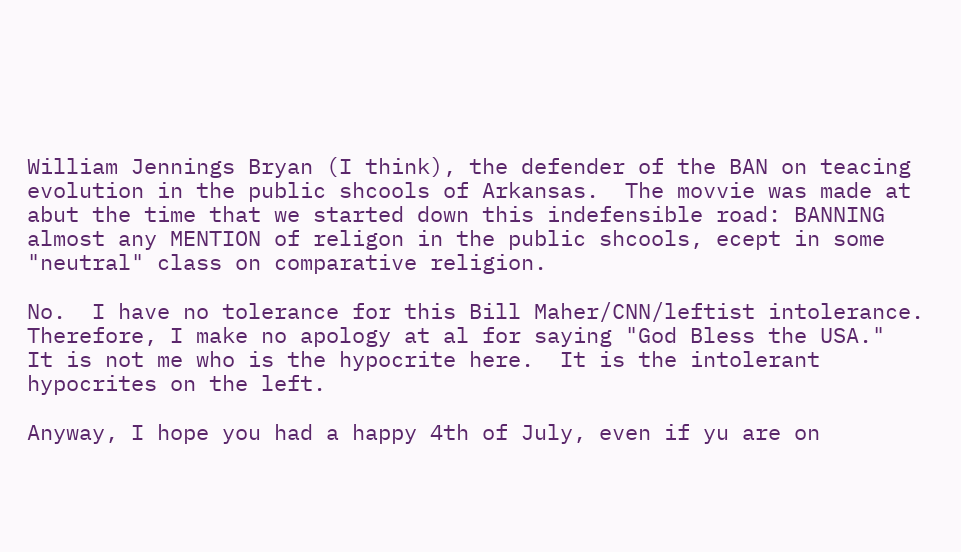William Jennings Bryan (I think), the defender of the BAN on teacing evolution in the public shcools of Arkansas.  The movvie was made at abut the time that we started down this indefensible road: BANNING almost any MENTION of religon in the public shcools, ecept in some "neutral" class on comparative religion.

No.  I have no tolerance for this Bill Maher/CNN/leftist intolerance.  Therefore, I make no apology at al for saying "God Bless the USA."  It is not me who is the hypocrite here.  It is the intolerant hypocrites on the left.

Anyway, I hope you had a happy 4th of July, even if yu are on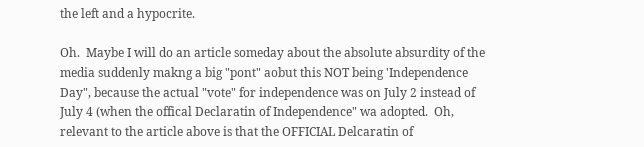the left and a hypocrite.

Oh.  Maybe I will do an article someday about the absolute absurdity of the media suddenly makng a big "pont" aobut this NOT being 'Independence Day", because the actual "vote" for independence was on July 2 instead of July 4 (when the offical Declaratin of Independence" wa adopted.  Oh, relevant to the article above is that the OFFICIAL Delcaratin of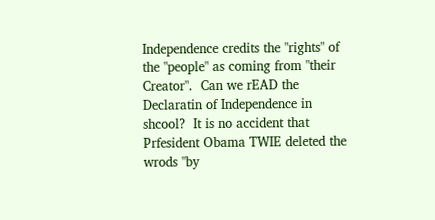Independence credits the "rights" of the "people" as coming from "their Creator".  Can we rEAD the Declaratin of Independence in shcool?  It is no accident that Prfesident Obama TWIE deleted the wrods "by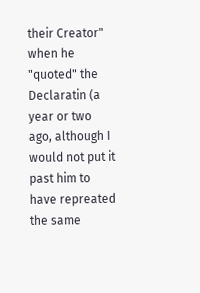their Creator" when he "quoted" the Declaratin (a year or two ago, although I would not put it past him to have repreated the same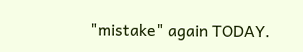"mistake" again TODAY.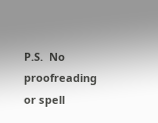P.S.  No proofreading or spell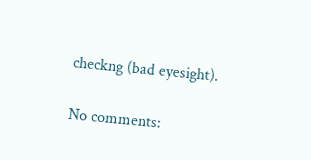checkng (bad eyesight).

No comments: